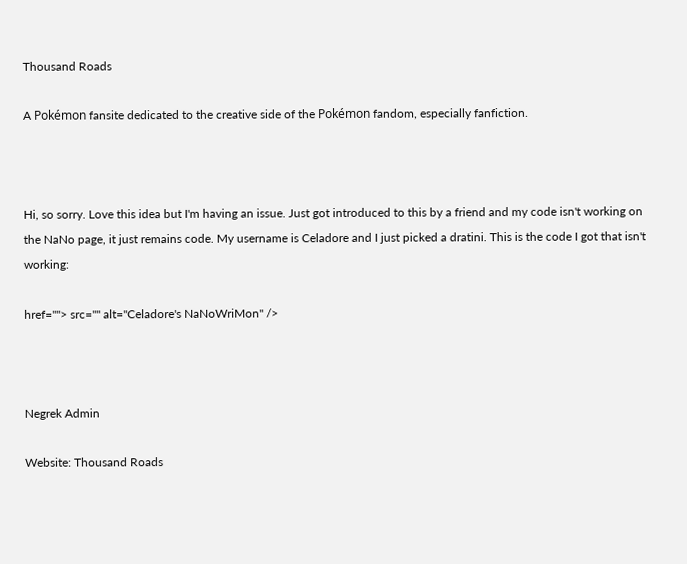Thousand Roads

A Pokémon fansite dedicated to the creative side of the Pokémon fandom, especially fanfiction.



Hi, so sorry. Love this idea but I'm having an issue. Just got introduced to this by a friend and my code isn't working on the NaNo page, it just remains code. My username is Celadore and I just picked a dratini. This is the code I got that isn't working:

href=""> src="" alt="Celadore's NaNoWriMon" />



Negrek Admin

Website: Thousand Roads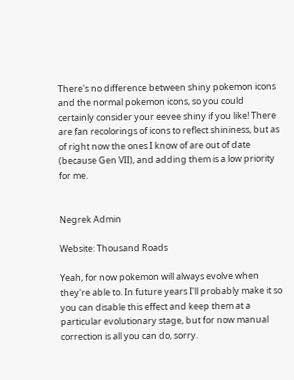There's no difference between shiny pokemon icons and the normal pokemon icons, so you could certainly consider your eevee shiny if you like! There are fan recolorings of icons to reflect shininess, but as of right now the ones I know of are out of date (because Gen VII), and adding them is a low priority for me.


Negrek Admin

Website: Thousand Roads

Yeah, for now pokemon will always evolve when they're able to. In future years I'll probably make it so you can disable this effect and keep them at a particular evolutionary stage, but for now manual correction is all you can do, sorry.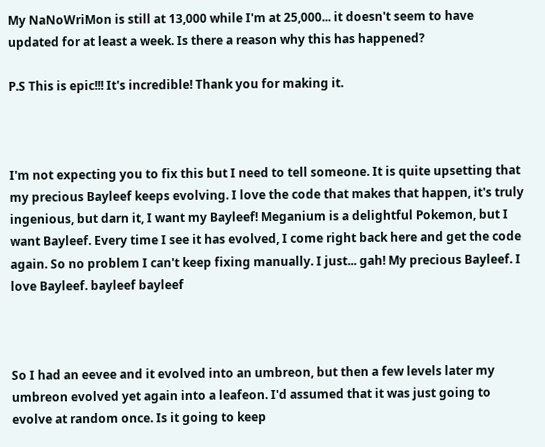My NaNoWriMon is still at 13,000 while I'm at 25,000... it doesn't seem to have updated for at least a week. Is there a reason why this has happened?

P.S This is epic!!! It's incredible! Thank you for making it.



I'm not expecting you to fix this but I need to tell someone. It is quite upsetting that my precious Bayleef keeps evolving. I love the code that makes that happen, it's truly ingenious, but darn it, I want my Bayleef! Meganium is a delightful Pokemon, but I want Bayleef. Every time I see it has evolved, I come right back here and get the code again. So no problem I can't keep fixing manually. I just... gah! My precious Bayleef. I love Bayleef. bayleef bayleef



So I had an eevee and it evolved into an umbreon, but then a few levels later my umbreon evolved yet again into a leafeon. I'd assumed that it was just going to evolve at random once. Is it going to keep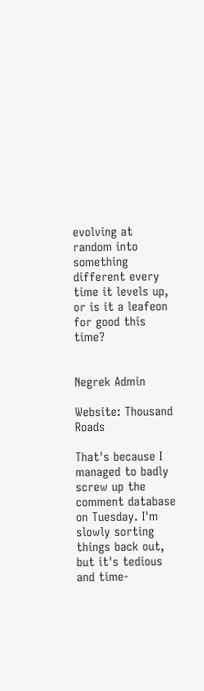evolving at random into something different every time it levels up, or is it a leafeon for good this time?


Negrek Admin

Website: Thousand Roads

That's because I managed to badly screw up the comment database on Tuesday. I'm slowly sorting things back out, but it's tedious and time-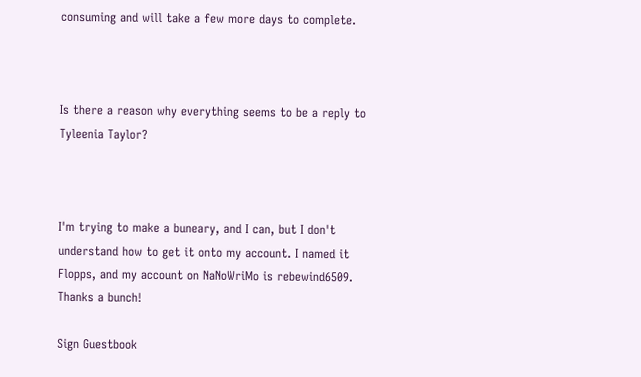consuming and will take a few more days to complete.



Is there a reason why everything seems to be a reply to Tyleenia Taylor?



I'm trying to make a buneary, and I can, but I don't understand how to get it onto my account. I named it Flopps, and my account on NaNoWriMo is rebewind6509. Thanks a bunch!

Sign Guestbook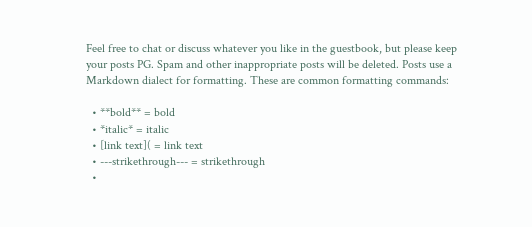Feel free to chat or discuss whatever you like in the guestbook, but please keep your posts PG. Spam and other inappropriate posts will be deleted. Posts use a Markdown dialect for formatting. These are common formatting commands:

  • **bold** = bold
  • *italic* = italic
  • [link text]( = link text
  • ---strikethrough--- = strikethrough
  •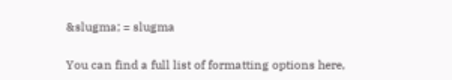&slugma; = slugma

You can find a full list of formatting options here,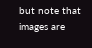but note that images are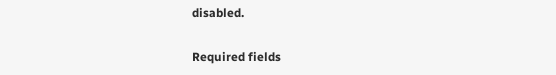disabled.

Required fields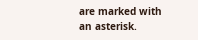are marked with an asterisk.